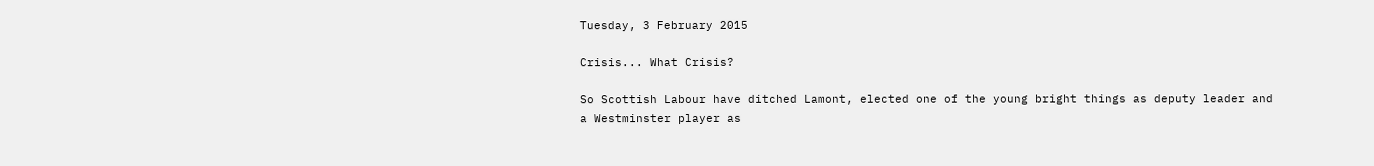Tuesday, 3 February 2015

Crisis... What Crisis?

So Scottish Labour have ditched Lamont, elected one of the young bright things as deputy leader and a Westminster player as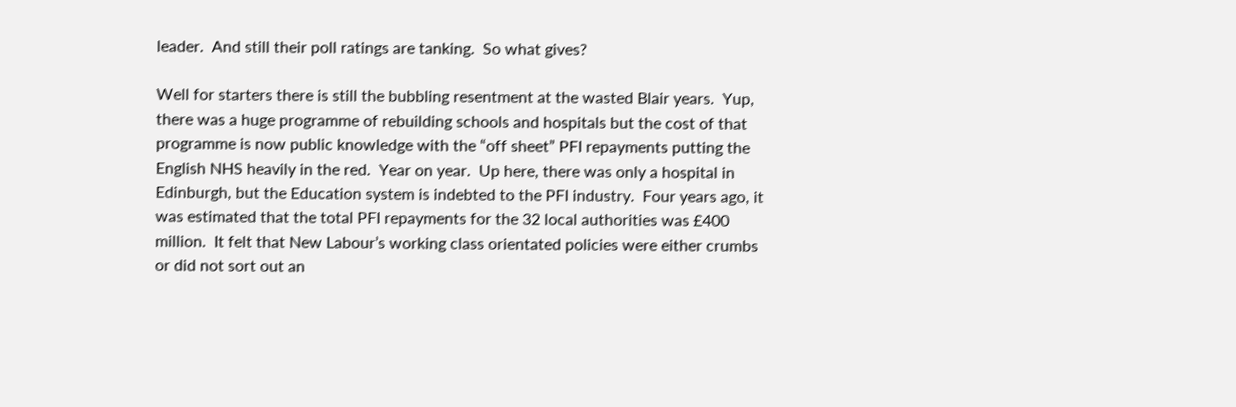leader.  And still their poll ratings are tanking.  So what gives?

Well for starters there is still the bubbling resentment at the wasted Blair years.  Yup, there was a huge programme of rebuilding schools and hospitals but the cost of that programme is now public knowledge with the “off sheet” PFI repayments putting the English NHS heavily in the red.  Year on year.  Up here, there was only a hospital in Edinburgh, but the Education system is indebted to the PFI industry.  Four years ago, it was estimated that the total PFI repayments for the 32 local authorities was £400 million.  It felt that New Labour’s working class orientated policies were either crumbs or did not sort out an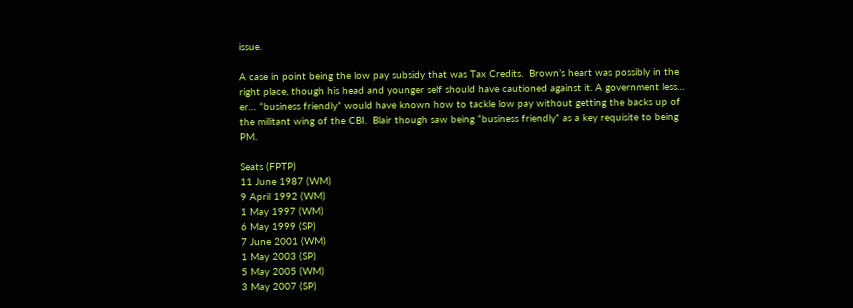issue.

A case in point being the low pay subsidy that was Tax Credits.  Brown’s heart was possibly in the right place, though his head and younger self should have cautioned against it. A government less… er… “business friendly” would have known how to tackle low pay without getting the backs up of the militant wing of the CBI.  Blair though saw being “business friendly” as a key requisite to being PM.

Seats (FPTP)
11 June 1987 (WM)
9 April 1992 (WM)
1 May 1997 (WM)
6 May 1999 (SP)
7 June 2001 (WM)
1 May 2003 (SP)
5 May 2005 (WM)
3 May 2007 (SP)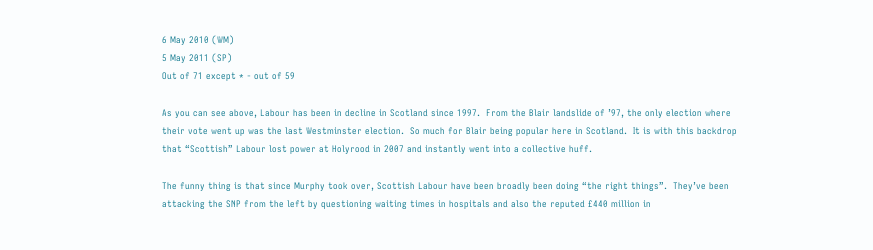6 May 2010 (WM)
5 May 2011 (SP)
Out of 71 except * - out of 59

As you can see above, Labour has been in decline in Scotland since 1997.  From the Blair landslide of ’97, the only election where their vote went up was the last Westminster election.  So much for Blair being popular here in Scotland.  It is with this backdrop that “Scottish” Labour lost power at Holyrood in 2007 and instantly went into a collective huff.

The funny thing is that since Murphy took over, Scottish Labour have been broadly been doing “the right things”.  They’ve been attacking the SNP from the left by questioning waiting times in hospitals and also the reputed £440 million in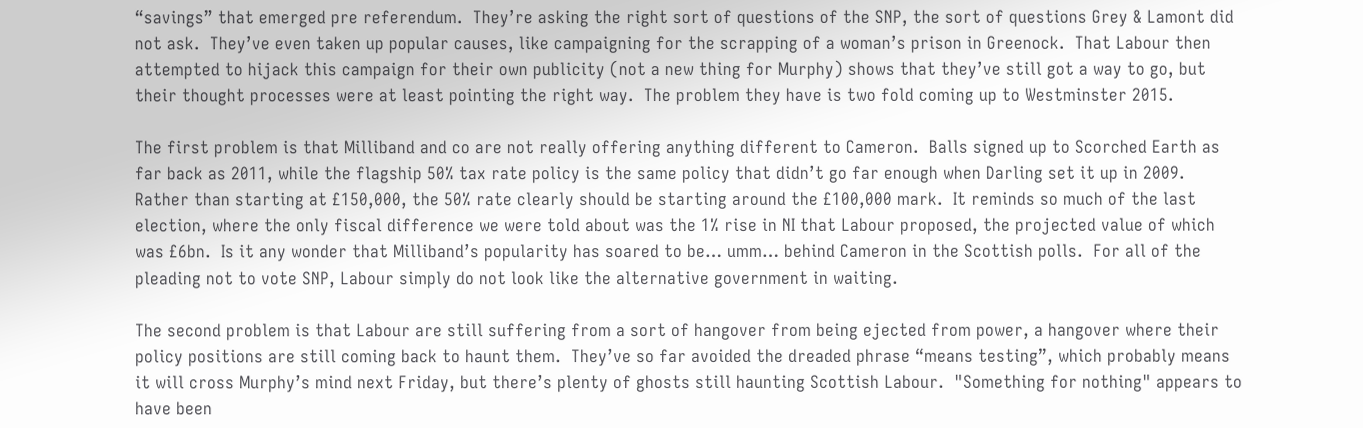“savings” that emerged pre referendum.  They’re asking the right sort of questions of the SNP, the sort of questions Grey & Lamont did not ask.  They’ve even taken up popular causes, like campaigning for the scrapping of a woman’s prison in Greenock.  That Labour then attempted to hijack this campaign for their own publicity (not a new thing for Murphy) shows that they’ve still got a way to go, but their thought processes were at least pointing the right way.  The problem they have is two fold coming up to Westminster 2015.

The first problem is that Milliband and co are not really offering anything different to Cameron.  Balls signed up to Scorched Earth as far back as 2011, while the flagship 50% tax rate policy is the same policy that didn’t go far enough when Darling set it up in 2009.  Rather than starting at £150,000, the 50% rate clearly should be starting around the £100,000 mark.  It reminds so much of the last election, where the only fiscal difference we were told about was the 1% rise in NI that Labour proposed, the projected value of which was £6bn.  Is it any wonder that Milliband’s popularity has soared to be… umm… behind Cameron in the Scottish polls.  For all of the pleading not to vote SNP, Labour simply do not look like the alternative government in waiting.

The second problem is that Labour are still suffering from a sort of hangover from being ejected from power, a hangover where their policy positions are still coming back to haunt them.  They’ve so far avoided the dreaded phrase “means testing”, which probably means it will cross Murphy’s mind next Friday, but there’s plenty of ghosts still haunting Scottish Labour.  "Something for nothing" appears to have been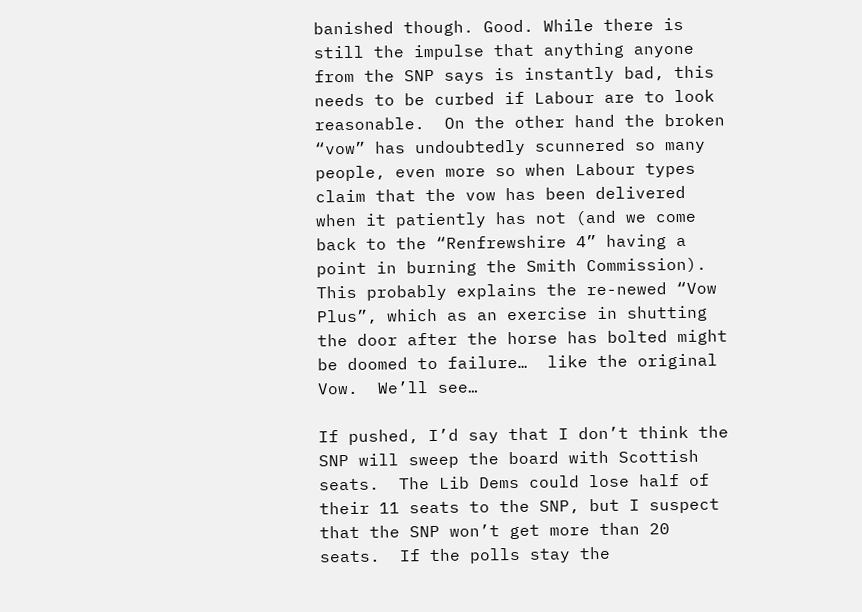banished though. Good. While there is still the impulse that anything anyone from the SNP says is instantly bad, this needs to be curbed if Labour are to look reasonable.  On the other hand the broken “vow” has undoubtedly scunnered so many people, even more so when Labour types claim that the vow has been delivered when it patiently has not (and we come back to the “Renfrewshire 4” having a point in burning the Smith Commission).  This probably explains the re-newed “Vow Plus”, which as an exercise in shutting the door after the horse has bolted might be doomed to failure…  like the original Vow.  We’ll see…

If pushed, I’d say that I don’t think the SNP will sweep the board with Scottish seats.  The Lib Dems could lose half of their 11 seats to the SNP, but I suspect that the SNP won’t get more than 20 seats.  If the polls stay the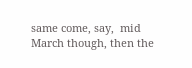same come, say,  mid March though, then the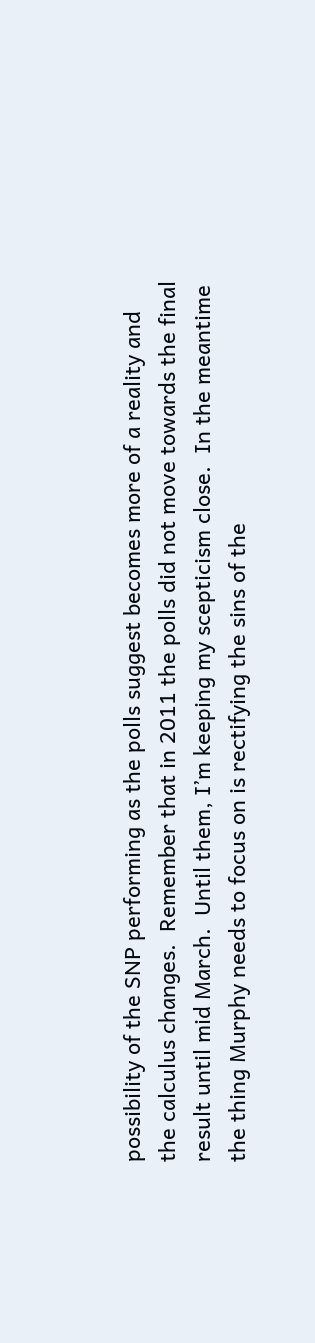possibility of the SNP performing as the polls suggest becomes more of a reality and the calculus changes.  Remember that in 2011 the polls did not move towards the final result until mid March.  Until them, I’m keeping my scepticism close.  In the meantime the thing Murphy needs to focus on is rectifying the sins of the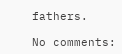fathers.

No comments: